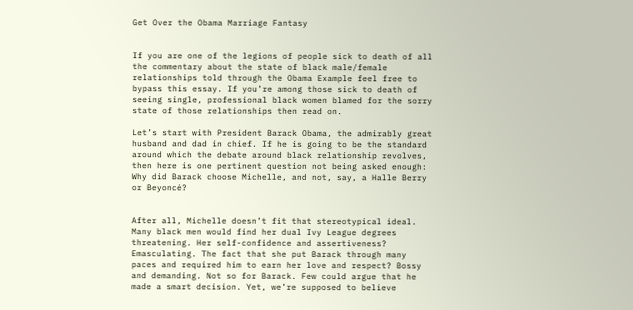Get Over the Obama Marriage Fantasy


If you are one of the legions of people sick to death of all the commentary about the state of black male/female relationships told through the Obama Example feel free to bypass this essay. If you’re among those sick to death of seeing single, professional black women blamed for the sorry state of those relationships then read on.

Let’s start with President Barack Obama, the admirably great husband and dad in chief. If he is going to be the standard around which the debate around black relationship revolves, then here is one pertinent question not being asked enough: Why did Barack choose Michelle, and not, say, a Halle Berry or Beyoncé?


After all, Michelle doesn’t fit that stereotypical ideal. Many black men would find her dual Ivy League degrees threatening. Her self-confidence and assertiveness? Emasculating. The fact that she put Barack through many paces and required him to earn her love and respect? Bossy and demanding. Not so for Barack. Few could argue that he made a smart decision. Yet, we’re supposed to believe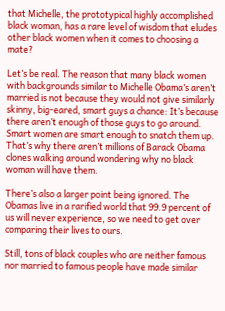that Michelle, the prototypical highly accomplished black woman, has a rare level of wisdom that eludes other black women when it comes to choosing a mate?

Let’s be real. The reason that many black women with backgrounds similar to Michelle Obama’s aren’t married is not because they would not give similarly skinny, big-eared, smart guys a chance: It’s because there aren’t enough of those guys to go around. Smart women are smart enough to snatch them up. That’s why there aren’t millions of Barack Obama clones walking around wondering why no black woman will have them.

There’s also a larger point being ignored. The Obamas live in a rarified world that 99.9 percent of us will never experience, so we need to get over comparing their lives to ours.

Still, tons of black couples who are neither famous nor married to famous people have made similar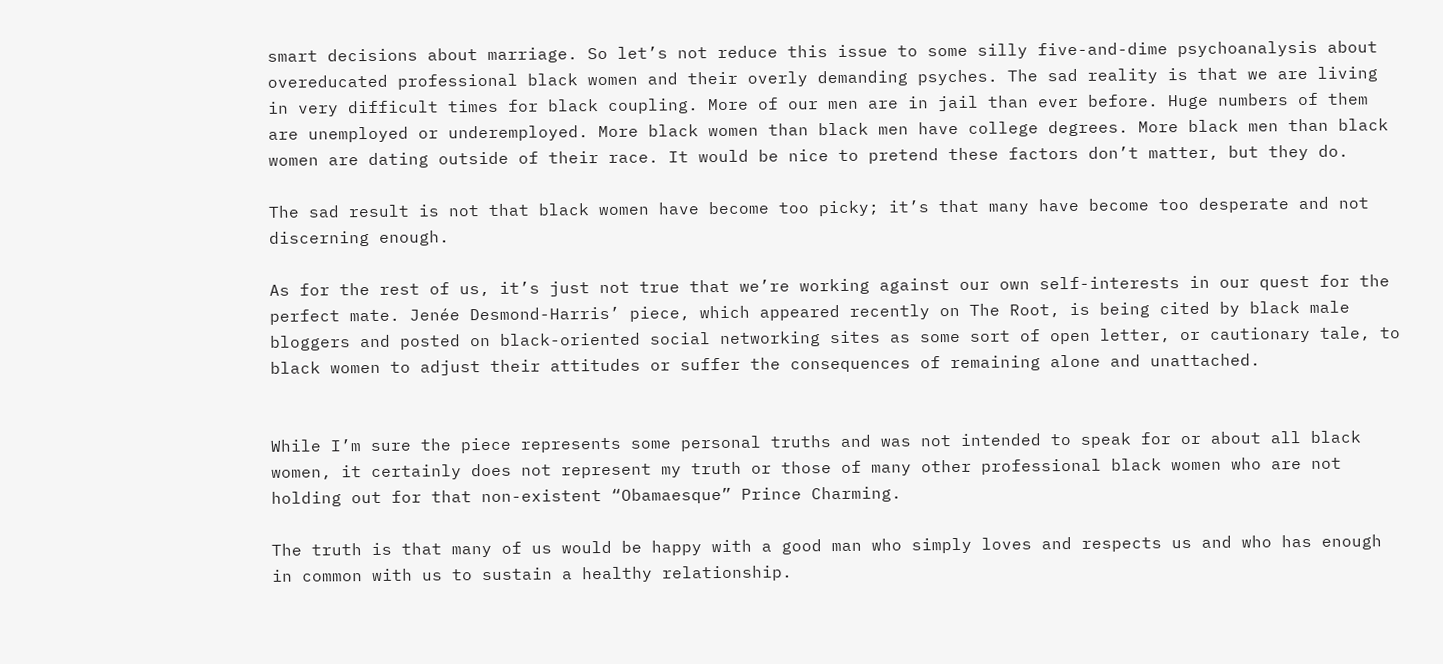smart decisions about marriage. So let’s not reduce this issue to some silly five-and-dime psychoanalysis about overeducated professional black women and their overly demanding psyches. The sad reality is that we are living in very difficult times for black coupling. More of our men are in jail than ever before. Huge numbers of them are unemployed or underemployed. More black women than black men have college degrees. More black men than black women are dating outside of their race. It would be nice to pretend these factors don’t matter, but they do.

The sad result is not that black women have become too picky; it’s that many have become too desperate and not discerning enough.

As for the rest of us, it’s just not true that we’re working against our own self-interests in our quest for the perfect mate. Jenée Desmond-Harris’ piece, which appeared recently on The Root, is being cited by black male bloggers and posted on black-oriented social networking sites as some sort of open letter, or cautionary tale, to black women to adjust their attitudes or suffer the consequences of remaining alone and unattached.


While I’m sure the piece represents some personal truths and was not intended to speak for or about all black women, it certainly does not represent my truth or those of many other professional black women who are not holding out for that non-existent “Obamaesque” Prince Charming.

The truth is that many of us would be happy with a good man who simply loves and respects us and who has enough in common with us to sustain a healthy relationship.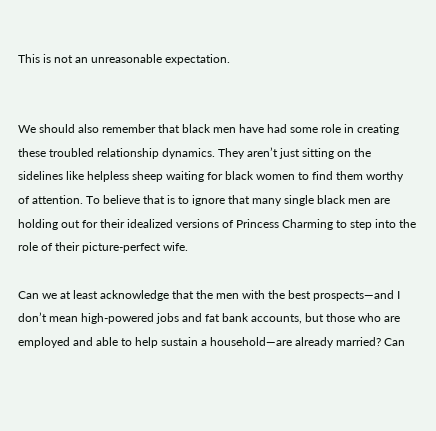This is not an unreasonable expectation.


We should also remember that black men have had some role in creating these troubled relationship dynamics. They aren’t just sitting on the sidelines like helpless sheep waiting for black women to find them worthy of attention. To believe that is to ignore that many single black men are holding out for their idealized versions of Princess Charming to step into the role of their picture-perfect wife.

Can we at least acknowledge that the men with the best prospects—and I don’t mean high-powered jobs and fat bank accounts, but those who are employed and able to help sustain a household—are already married? Can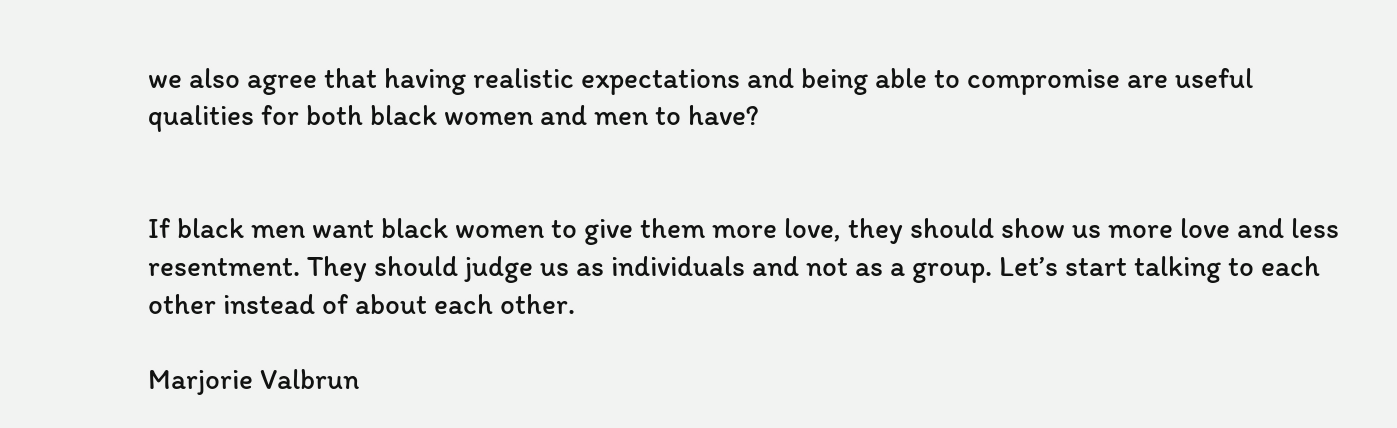we also agree that having realistic expectations and being able to compromise are useful qualities for both black women and men to have?


If black men want black women to give them more love, they should show us more love and less resentment. They should judge us as individuals and not as a group. Let’s start talking to each other instead of about each other.

Marjorie Valbrun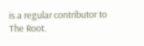is a regular contributor to The Root.